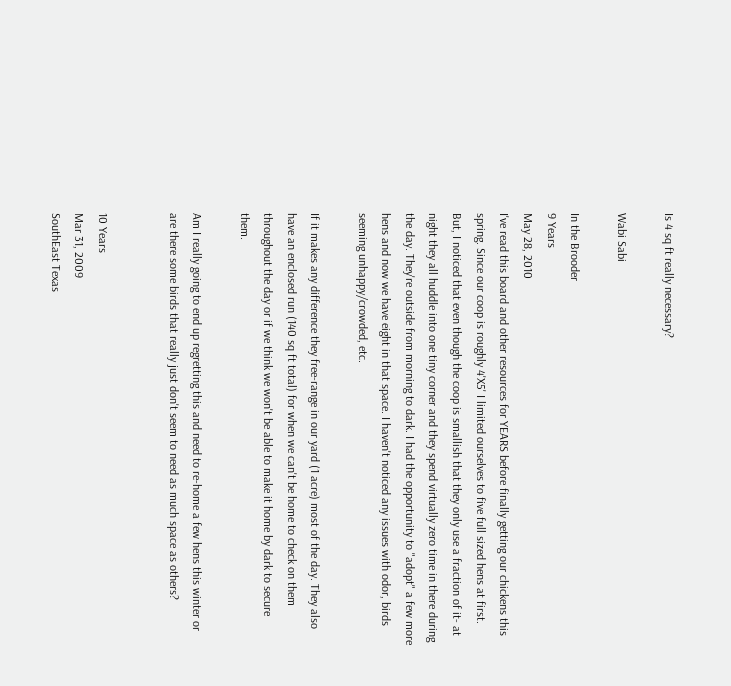Is 4 sq ft really necessary?

Wabi Sabi

In the Brooder
9 Years
May 28, 2010
I've read this board and other resources for YEARS before finally getting our chickens this spring. Since our coop is roughly 4'X5' I limited ourselves to five full sized hens at first. But, I noticed that even though the coop is smallish that they only use a fraction of it- at night they all huddle into one tiny corner and they spend virtually zero time in there during the day. They're outside from morning to dark. I had the opportunity to "adopt" a few more hens and now we have eight in that space. I haven't noticed any issues with odor, birds seeming unhappy/crowded, etc.

If it makes any difference they free-range in our yard (1 acre) most of the day. They also have an enclosed run (140 sq ft total) for when we can't be home to check on them throughout the day or if we think we won't be able to make it home by dark to secure them.

Am I really going to end up regretting this and need to re-home a few hens this winter or are there some birds that really just don't seem to need as much space as others?


10 Years
Mar 31, 2009
SouthEast Texas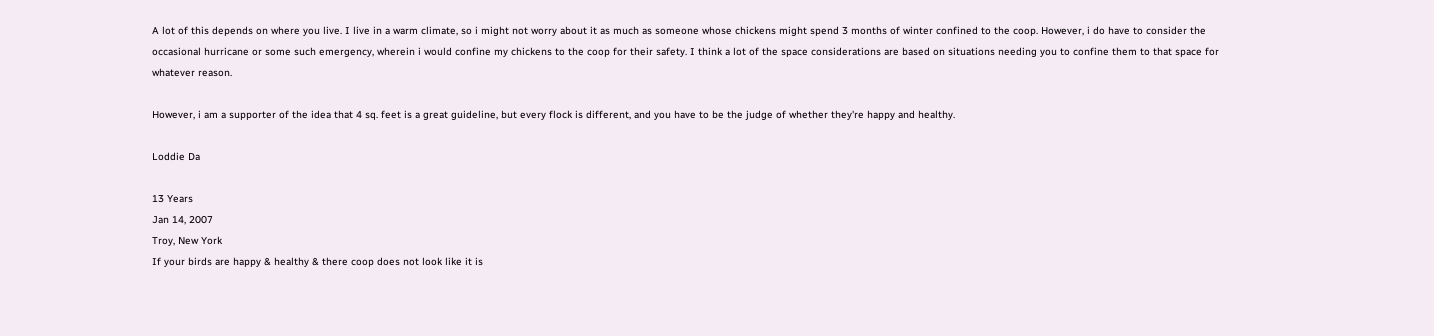A lot of this depends on where you live. I live in a warm climate, so i might not worry about it as much as someone whose chickens might spend 3 months of winter confined to the coop. However, i do have to consider the occasional hurricane or some such emergency, wherein i would confine my chickens to the coop for their safety. I think a lot of the space considerations are based on situations needing you to confine them to that space for whatever reason.

However, i am a supporter of the idea that 4 sq. feet is a great guideline, but every flock is different, and you have to be the judge of whether they're happy and healthy.

Loddie Da

13 Years
Jan 14, 2007
Troy, New York
If your birds are happy & healthy & there coop does not look like it is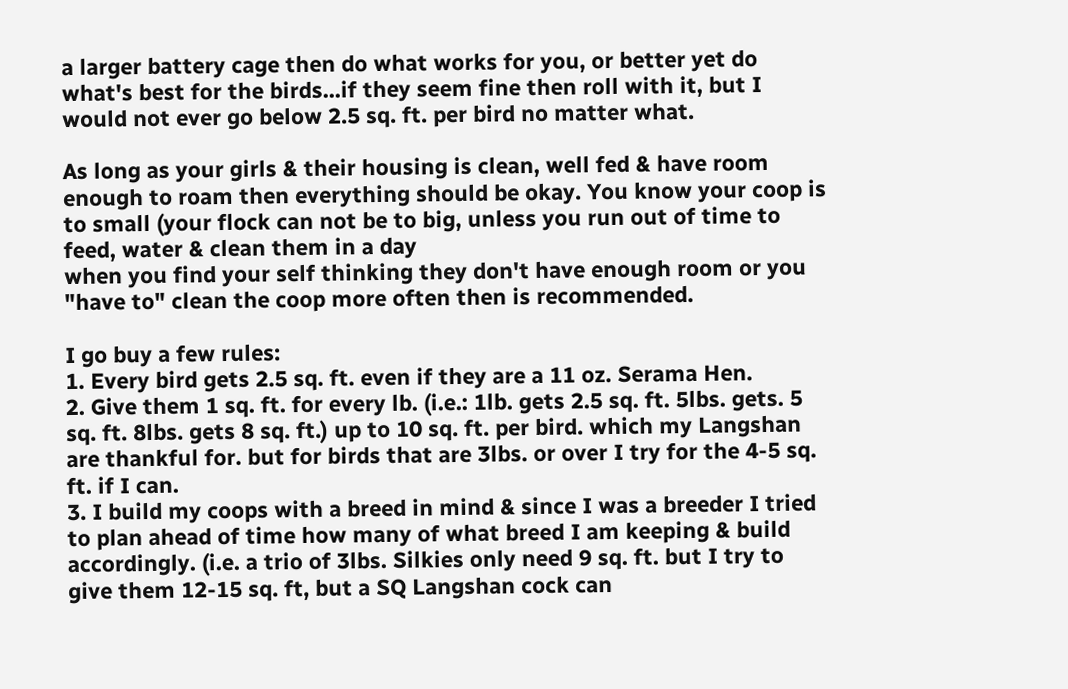a larger battery cage then do what works for you, or better yet do what's best for the birds...if they seem fine then roll with it, but I would not ever go below 2.5 sq. ft. per bird no matter what.

As long as your girls & their housing is clean, well fed & have room enough to roam then everything should be okay. You know your coop is to small (your flock can not be to big, unless you run out of time to feed, water & clean them in a day
when you find your self thinking they don't have enough room or you "have to" clean the coop more often then is recommended.

I go buy a few rules:
1. Every bird gets 2.5 sq. ft. even if they are a 11 oz. Serama Hen.
2. Give them 1 sq. ft. for every lb. (i.e.: 1lb. gets 2.5 sq. ft. 5lbs. gets. 5 sq. ft. 8lbs. gets 8 sq. ft.) up to 10 sq. ft. per bird. which my Langshan are thankful for. but for birds that are 3lbs. or over I try for the 4-5 sq. ft. if I can.
3. I build my coops with a breed in mind & since I was a breeder I tried to plan ahead of time how many of what breed I am keeping & build accordingly. (i.e. a trio of 3lbs. Silkies only need 9 sq. ft. but I try to give them 12-15 sq. ft, but a SQ Langshan cock can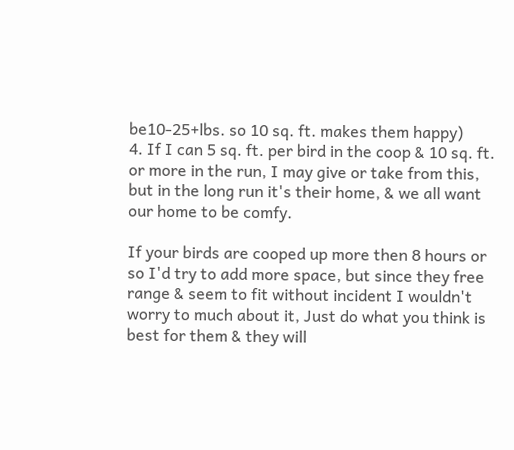be10-25+lbs. so 10 sq. ft. makes them happy)
4. If I can 5 sq. ft. per bird in the coop & 10 sq. ft. or more in the run, I may give or take from this, but in the long run it's their home, & we all want our home to be comfy.

If your birds are cooped up more then 8 hours or so I'd try to add more space, but since they free range & seem to fit without incident I wouldn't worry to much about it, Just do what you think is best for them & they will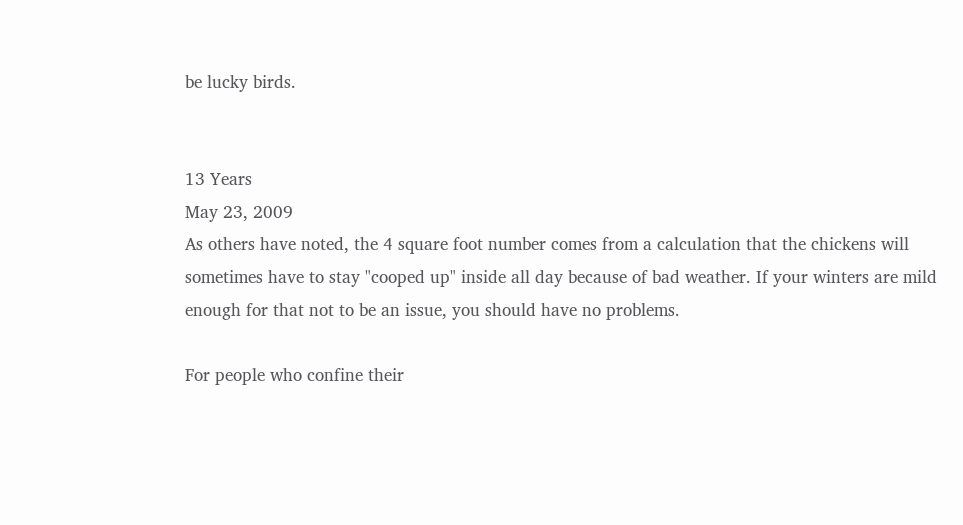be lucky birds.


13 Years
May 23, 2009
As others have noted, the 4 square foot number comes from a calculation that the chickens will sometimes have to stay "cooped up" inside all day because of bad weather. If your winters are mild enough for that not to be an issue, you should have no problems.

For people who confine their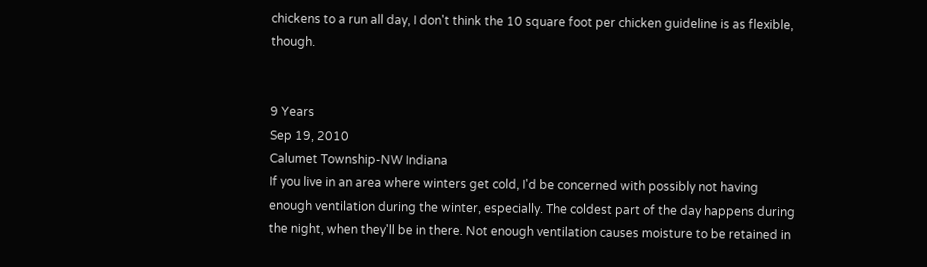chickens to a run all day, I don't think the 10 square foot per chicken guideline is as flexible, though.


9 Years
Sep 19, 2010
Calumet Township-NW Indiana
If you live in an area where winters get cold, I'd be concerned with possibly not having enough ventilation during the winter, especially. The coldest part of the day happens during the night, when they'll be in there. Not enough ventilation causes moisture to be retained in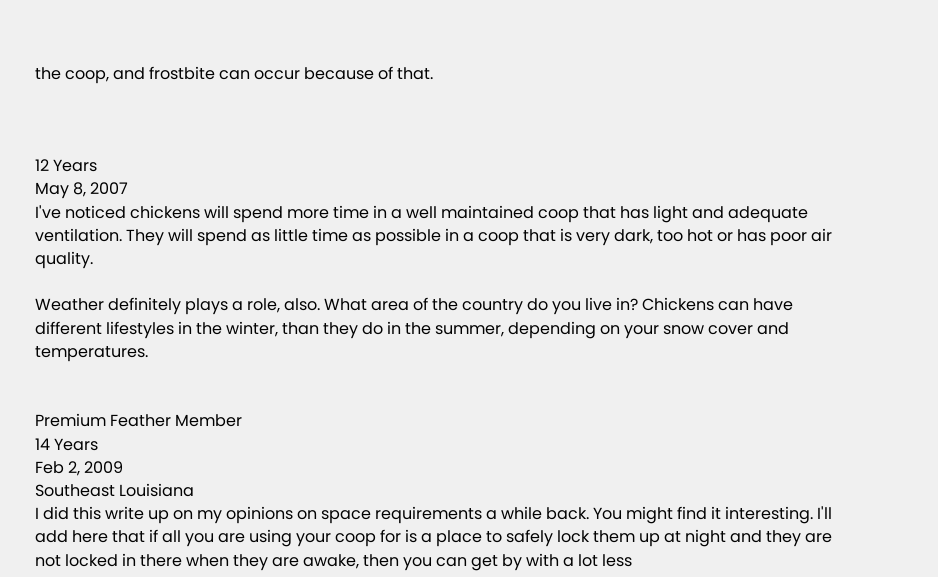the coop, and frostbite can occur because of that.



12 Years
May 8, 2007
I've noticed chickens will spend more time in a well maintained coop that has light and adequate ventilation. They will spend as little time as possible in a coop that is very dark, too hot or has poor air quality.

Weather definitely plays a role, also. What area of the country do you live in? Chickens can have different lifestyles in the winter, than they do in the summer, depending on your snow cover and temperatures.


Premium Feather Member
14 Years
Feb 2, 2009
Southeast Louisiana
I did this write up on my opinions on space requirements a while back. You might find it interesting. I'll add here that if all you are using your coop for is a place to safely lock them up at night and they are not locked in there when they are awake, then you can get by with a lot less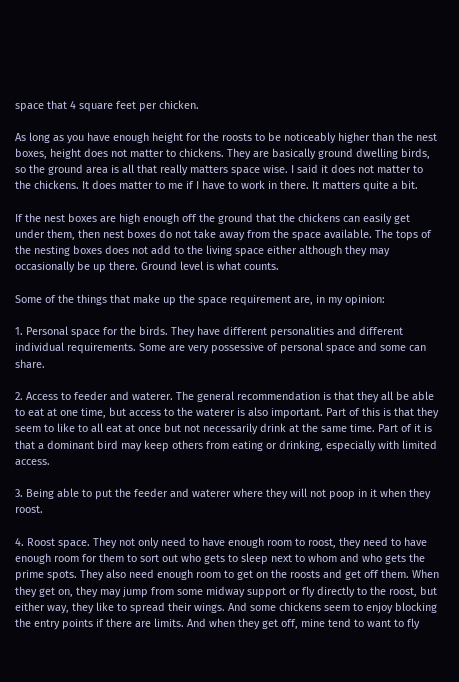space that 4 square feet per chicken.

As long as you have enough height for the roosts to be noticeably higher than the nest boxes, height does not matter to chickens. They are basically ground dwelling birds, so the ground area is all that really matters space wise. I said it does not matter to the chickens. It does matter to me if I have to work in there. It matters quite a bit.

If the nest boxes are high enough off the ground that the chickens can easily get under them, then nest boxes do not take away from the space available. The tops of the nesting boxes does not add to the living space either although they may occasionally be up there. Ground level is what counts.

Some of the things that make up the space requirement are, in my opinion:

1. Personal space for the birds. They have different personalities and different individual requirements. Some are very possessive of personal space and some can share.

2. Access to feeder and waterer. The general recommendation is that they all be able to eat at one time, but access to the waterer is also important. Part of this is that they seem to like to all eat at once but not necessarily drink at the same time. Part of it is that a dominant bird may keep others from eating or drinking, especially with limited access.

3. Being able to put the feeder and waterer where they will not poop in it when they roost.

4. Roost space. They not only need to have enough room to roost, they need to have enough room for them to sort out who gets to sleep next to whom and who gets the prime spots. They also need enough room to get on the roosts and get off them. When they get on, they may jump from some midway support or fly directly to the roost, but either way, they like to spread their wings. And some chickens seem to enjoy blocking the entry points if there are limits. And when they get off, mine tend to want to fly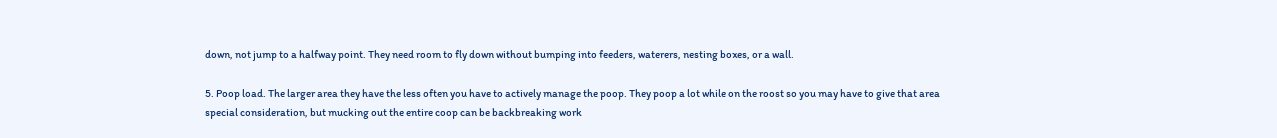down, not jump to a halfway point. They need room to fly down without bumping into feeders, waterers, nesting boxes, or a wall.

5. Poop load. The larger area they have the less often you have to actively manage the poop. They poop a lot while on the roost so you may have to give that area special consideration, but mucking out the entire coop can be backbreaking work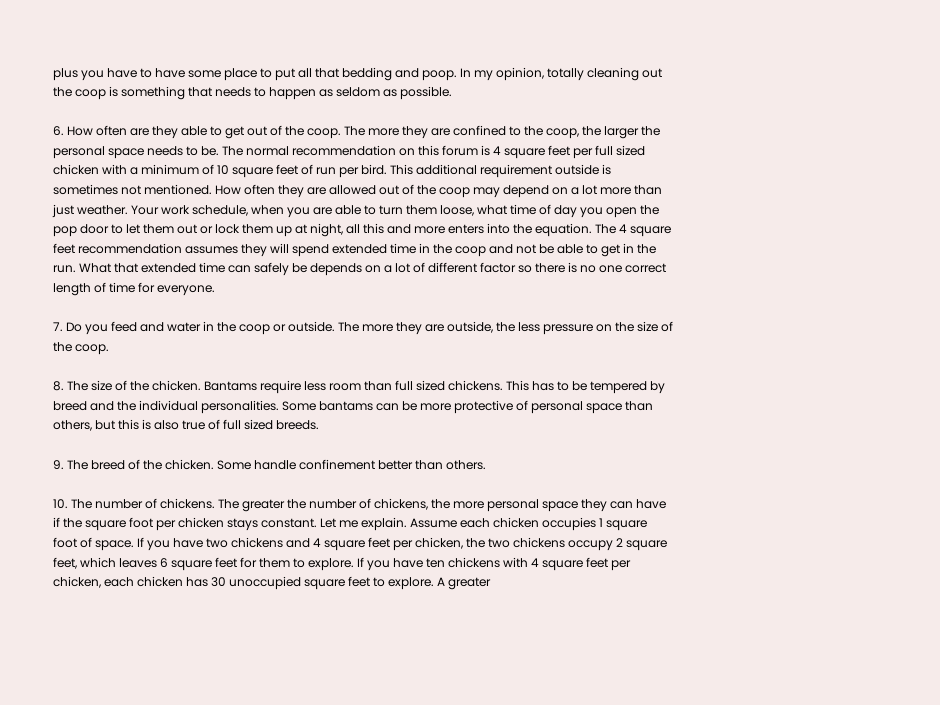plus you have to have some place to put all that bedding and poop. In my opinion, totally cleaning out the coop is something that needs to happen as seldom as possible.

6. How often are they able to get out of the coop. The more they are confined to the coop, the larger the personal space needs to be. The normal recommendation on this forum is 4 square feet per full sized chicken with a minimum of 10 square feet of run per bird. This additional requirement outside is sometimes not mentioned. How often they are allowed out of the coop may depend on a lot more than just weather. Your work schedule, when you are able to turn them loose, what time of day you open the pop door to let them out or lock them up at night, all this and more enters into the equation. The 4 square feet recommendation assumes they will spend extended time in the coop and not be able to get in the run. What that extended time can safely be depends on a lot of different factor so there is no one correct length of time for everyone.

7. Do you feed and water in the coop or outside. The more they are outside, the less pressure on the size of the coop.

8. The size of the chicken. Bantams require less room than full sized chickens. This has to be tempered by breed and the individual personalities. Some bantams can be more protective of personal space than others, but this is also true of full sized breeds.

9. The breed of the chicken. Some handle confinement better than others.

10. The number of chickens. The greater the number of chickens, the more personal space they can have if the square foot per chicken stays constant. Let me explain. Assume each chicken occupies 1 square foot of space. If you have two chickens and 4 square feet per chicken, the two chickens occupy 2 square feet, which leaves 6 square feet for them to explore. If you have ten chickens with 4 square feet per chicken, each chicken has 30 unoccupied square feet to explore. A greater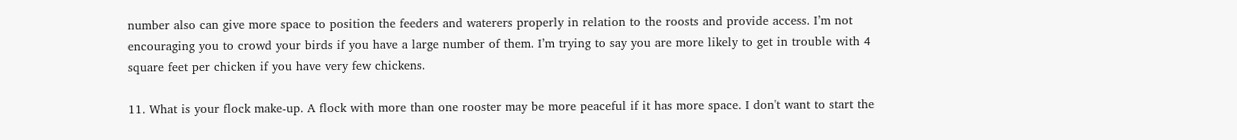number also can give more space to position the feeders and waterers properly in relation to the roosts and provide access. I’m not encouraging you to crowd your birds if you have a large number of them. I’m trying to say you are more likely to get in trouble with 4 square feet per chicken if you have very few chickens.

11. What is your flock make-up. A flock with more than one rooster may be more peaceful if it has more space. I don't want to start the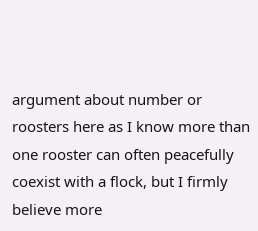argument about number or roosters here as I know more than one rooster can often peacefully coexist with a flock, but I firmly believe more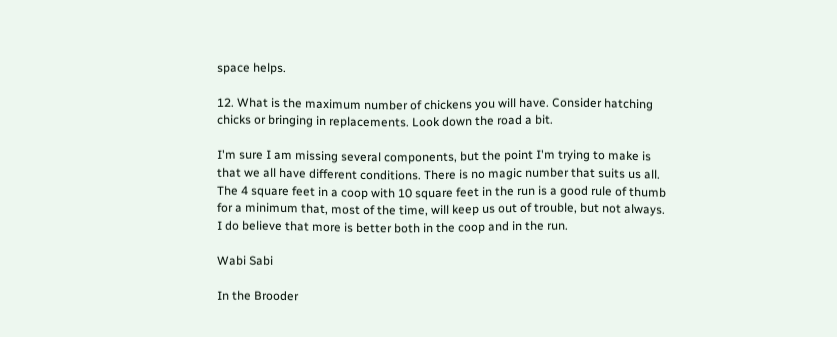space helps.

12. What is the maximum number of chickens you will have. Consider hatching chicks or bringing in replacements. Look down the road a bit.

I'm sure I am missing several components, but the point I'm trying to make is that we all have different conditions. There is no magic number that suits us all. The 4 square feet in a coop with 10 square feet in the run is a good rule of thumb for a minimum that, most of the time, will keep us out of trouble, but not always. I do believe that more is better both in the coop and in the run.

Wabi Sabi

In the Brooder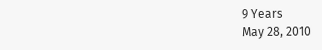9 Years
May 28, 2010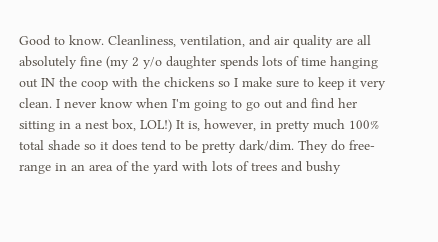Good to know. Cleanliness, ventilation, and air quality are all absolutely fine (my 2 y/o daughter spends lots of time hanging out IN the coop with the chickens so I make sure to keep it very clean. I never know when I'm going to go out and find her sitting in a nest box, LOL!) It is, however, in pretty much 100% total shade so it does tend to be pretty dark/dim. They do free-range in an area of the yard with lots of trees and bushy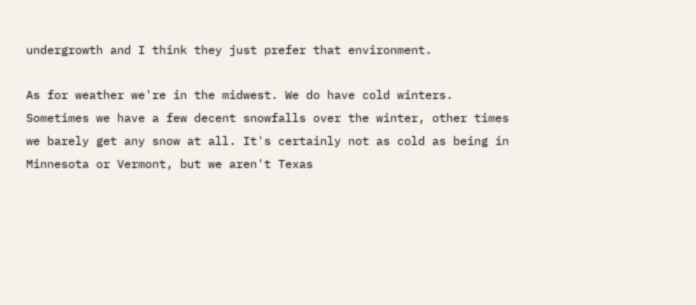undergrowth and I think they just prefer that environment.

As for weather we're in the midwest. We do have cold winters. Sometimes we have a few decent snowfalls over the winter, other times we barely get any snow at all. It's certainly not as cold as being in Minnesota or Vermont, but we aren't Texas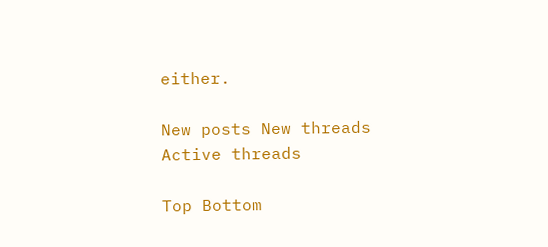either.

New posts New threads Active threads

Top Bottom